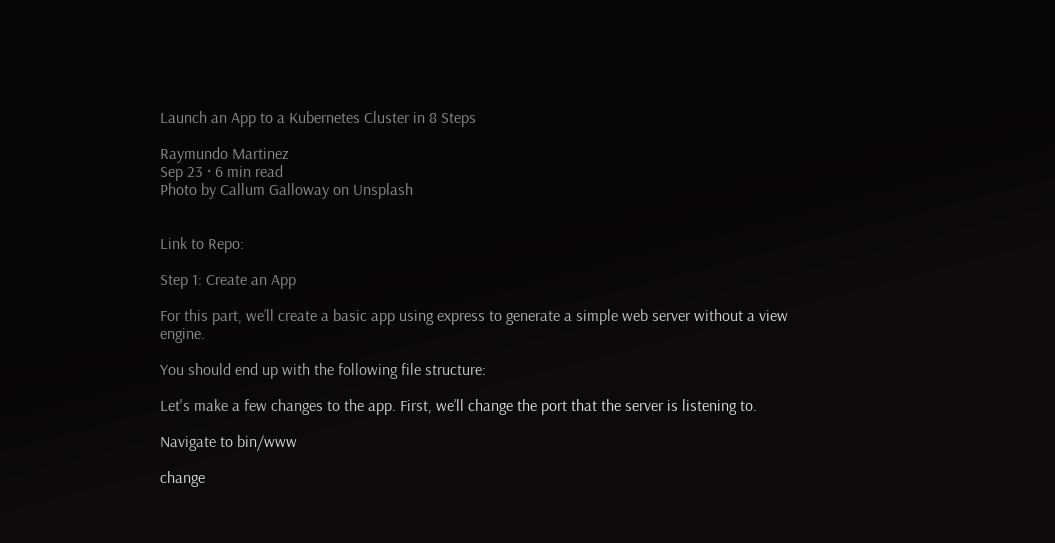Launch an App to a Kubernetes Cluster in 8 Steps

Raymundo Martinez
Sep 23 · 6 min read
Photo by Callum Galloway on Unsplash


Link to Repo:

Step 1: Create an App

For this part, we’ll create a basic app using express to generate a simple web server without a view engine.

You should end up with the following file structure:

Let's make a few changes to the app. First, we’ll change the port that the server is listening to.

Navigate to bin/www

change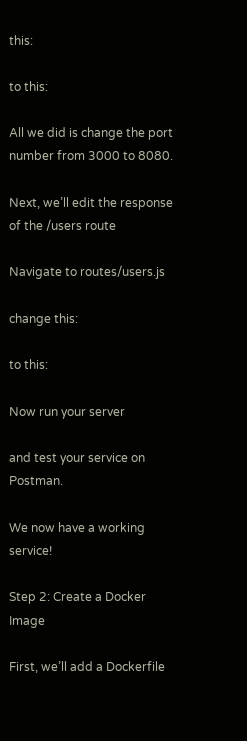this:

to this:

All we did is change the port number from 3000 to 8080.

Next, we’ll edit the response of the /users route

Navigate to routes/users.js

change this:

to this:

Now run your server

and test your service on Postman.

We now have a working service!

Step 2: Create a Docker Image

First, we’ll add a Dockerfile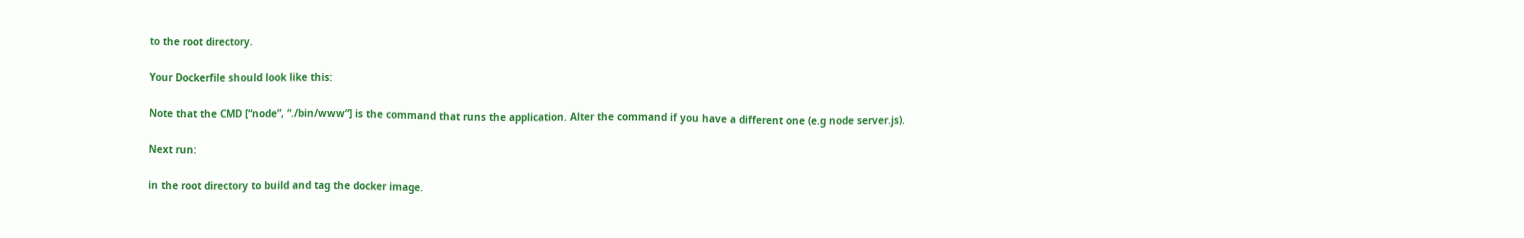to the root directory.

Your Dockerfile should look like this:

Note that the CMD [“node”, “./bin/www”] is the command that runs the application. Alter the command if you have a different one (e.g node server.js).

Next run:

in the root directory to build and tag the docker image.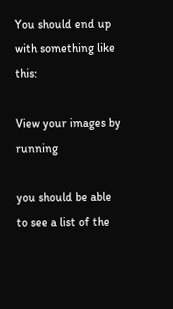You should end up with something like this:

View your images by running

you should be able to see a list of the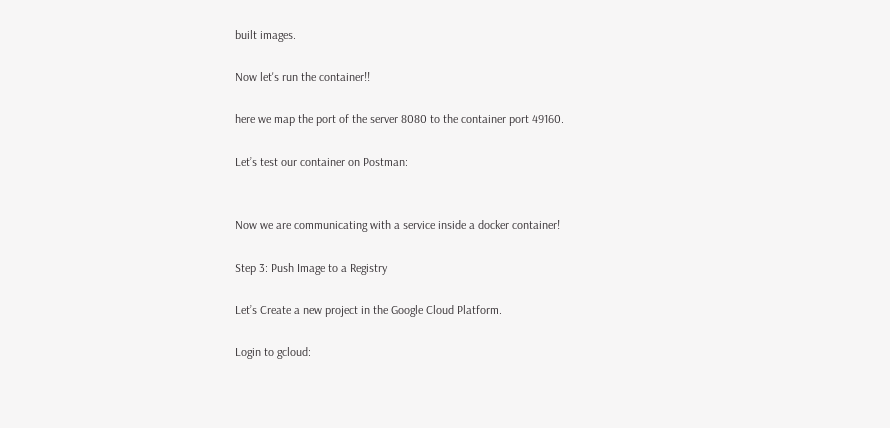built images.

Now let's run the container!!

here we map the port of the server 8080 to the container port 49160.

Let’s test our container on Postman:


Now we are communicating with a service inside a docker container!

Step 3: Push Image to a Registry

Let’s Create a new project in the Google Cloud Platform.

Login to gcloud: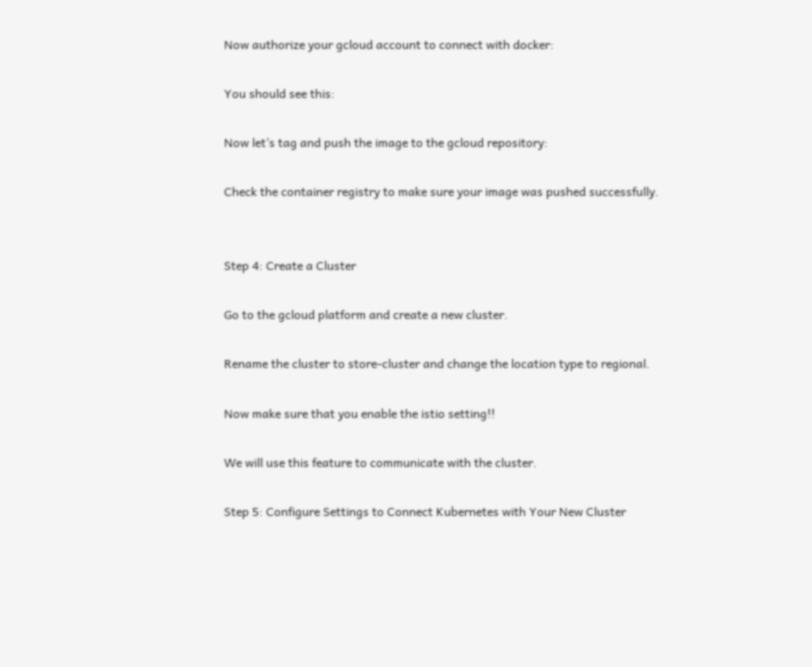Now authorize your gcloud account to connect with docker:

You should see this:

Now let’s tag and push the image to the gcloud repository:

Check the container registry to make sure your image was pushed successfully.


Step 4: Create a Cluster

Go to the gcloud platform and create a new cluster.

Rename the cluster to store-cluster and change the location type to regional.

Now make sure that you enable the istio setting!!

We will use this feature to communicate with the cluster.

Step 5: Configure Settings to Connect Kubernetes with Your New Cluster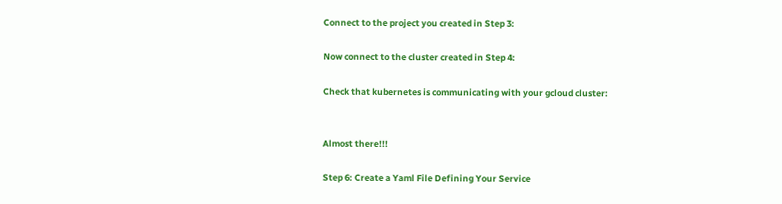Connect to the project you created in Step 3:

Now connect to the cluster created in Step 4:

Check that kubernetes is communicating with your gcloud cluster:


Almost there!!!

Step 6: Create a Yaml File Defining Your Service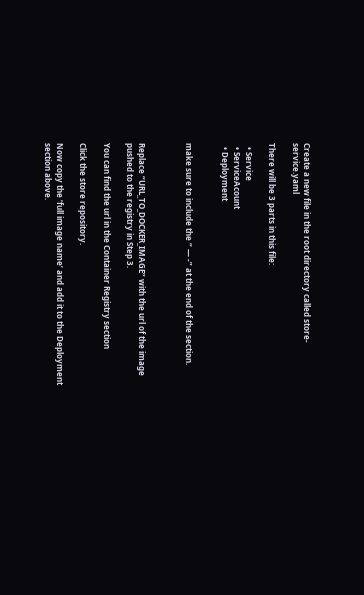Create a new file in the root directory called store-service.yaml

There will be 3 parts in this file:

  • Service
  • ServiceAcount
  • Deployment


make sure to include the “ — -” at the end of the section.



Replace “URL_TO_DOCKER_IMAGE” with the url of the image pushed to the registry in Step 3.

You can find the url in the Container Registry section

Click the store repository.

Now copy the ‘full image name’ and add it to the Deployment section above.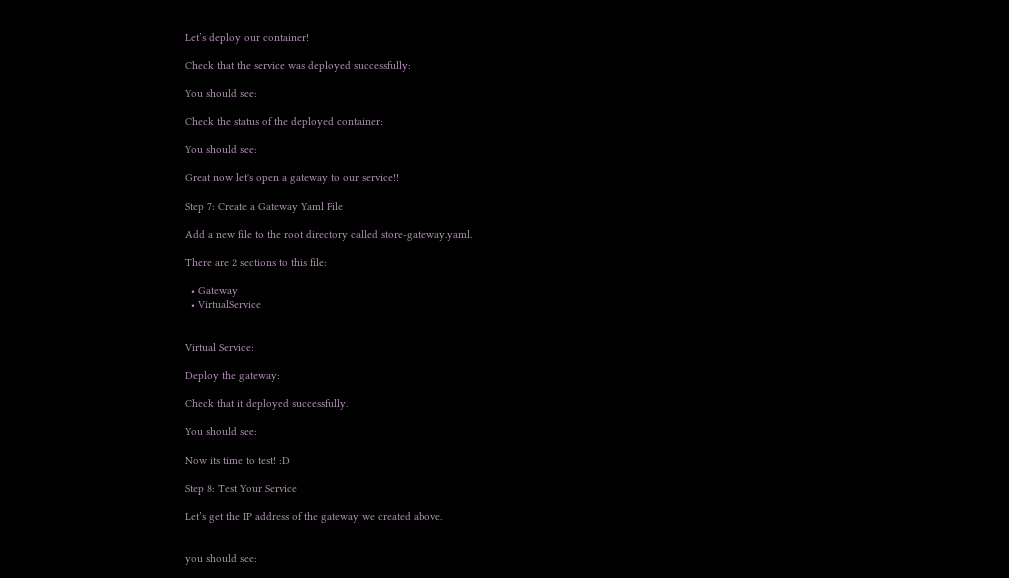Let’s deploy our container!

Check that the service was deployed successfully:

You should see:

Check the status of the deployed container:

You should see:

Great now let's open a gateway to our service!!

Step 7: Create a Gateway Yaml File

Add a new file to the root directory called store-gateway.yaml.

There are 2 sections to this file:

  • Gateway
  • VirtualService


Virtual Service:

Deploy the gateway:

Check that it deployed successfully.

You should see:

Now its time to test! :D

Step 8: Test Your Service

Let’s get the IP address of the gateway we created above.


you should see: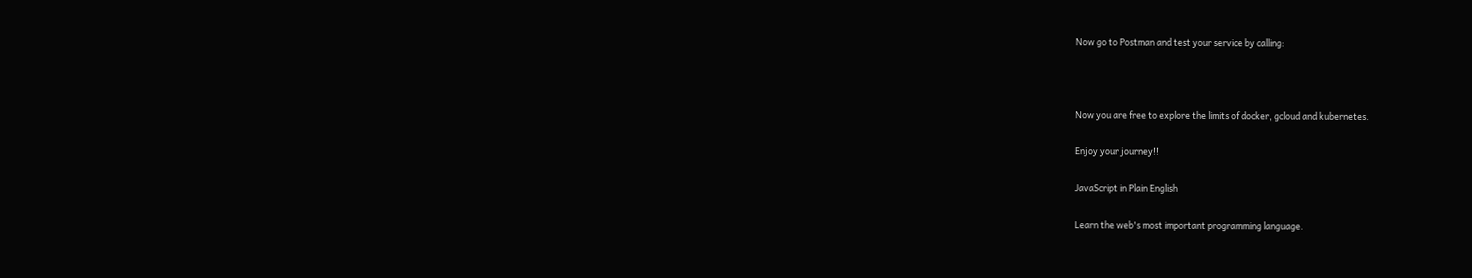Now go to Postman and test your service by calling:



Now you are free to explore the limits of docker, gcloud and kubernetes.

Enjoy your journey!!

JavaScript in Plain English

Learn the web's most important programming language.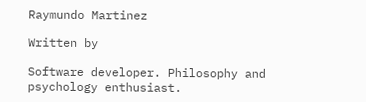Raymundo Martinez

Written by

Software developer. Philosophy and psychology enthusiast.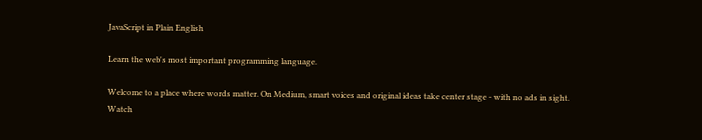JavaScript in Plain English

Learn the web's most important programming language.

Welcome to a place where words matter. On Medium, smart voices and original ideas take center stage - with no ads in sight. Watch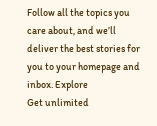Follow all the topics you care about, and we’ll deliver the best stories for you to your homepage and inbox. Explore
Get unlimited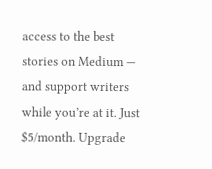access to the best stories on Medium — and support writers while you’re at it. Just $5/month. Upgrade